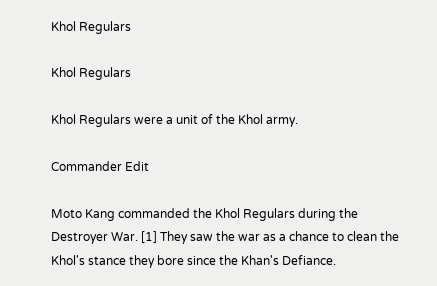Khol Regulars

Khol Regulars

Khol Regulars were a unit of the Khol army.

Commander Edit

Moto Kang commanded the Khol Regulars during the Destroyer War. [1] They saw the war as a chance to clean the Khol's stance they bore since the Khan's Defiance.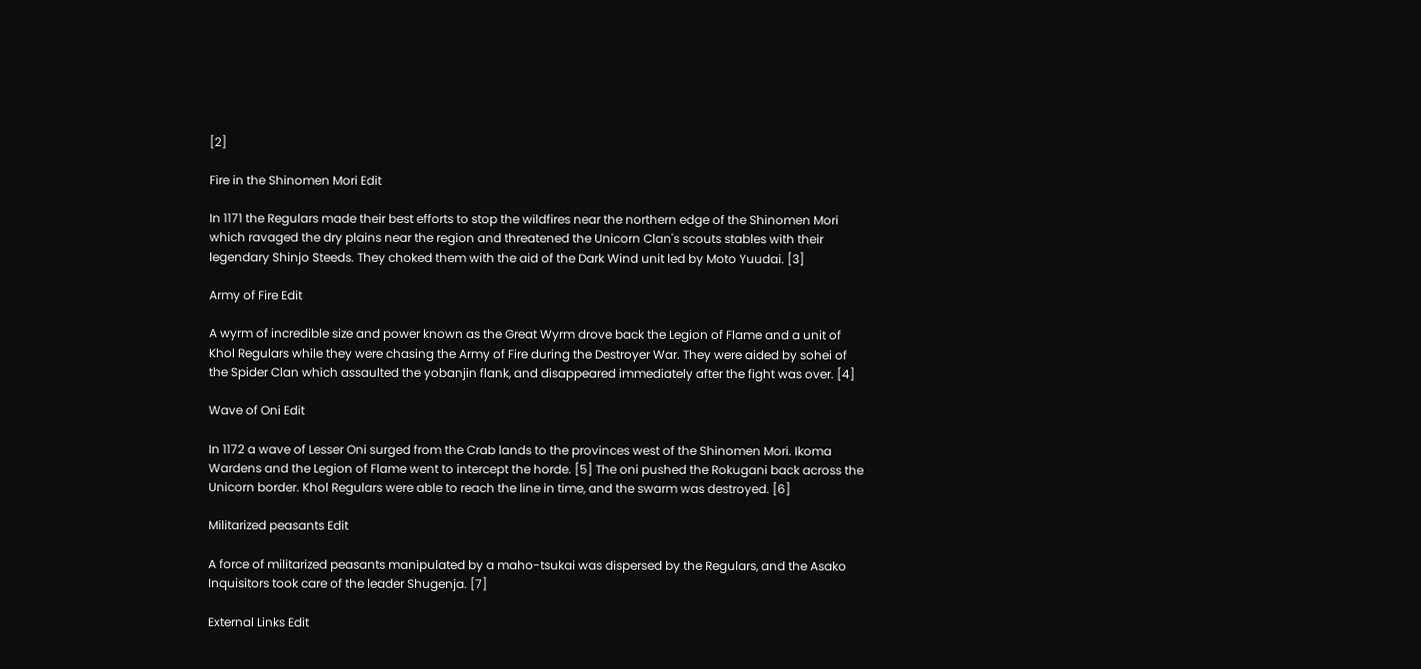[2]

Fire in the Shinomen Mori Edit

In 1171 the Regulars made their best efforts to stop the wildfires near the northern edge of the Shinomen Mori which ravaged the dry plains near the region and threatened the Unicorn Clan's scouts stables with their legendary Shinjo Steeds. They choked them with the aid of the Dark Wind unit led by Moto Yuudai. [3]

Army of Fire Edit

A wyrm of incredible size and power known as the Great Wyrm drove back the Legion of Flame and a unit of Khol Regulars while they were chasing the Army of Fire during the Destroyer War. They were aided by sohei of the Spider Clan which assaulted the yobanjin flank, and disappeared immediately after the fight was over. [4]

Wave of Oni Edit

In 1172 a wave of Lesser Oni surged from the Crab lands to the provinces west of the Shinomen Mori. Ikoma Wardens and the Legion of Flame went to intercept the horde. [5] The oni pushed the Rokugani back across the Unicorn border. Khol Regulars were able to reach the line in time, and the swarm was destroyed. [6]

Militarized peasants Edit

A force of militarized peasants manipulated by a maho-tsukai was dispersed by the Regulars, and the Asako Inquisitors took care of the leader Shugenja. [7]

External Links Edit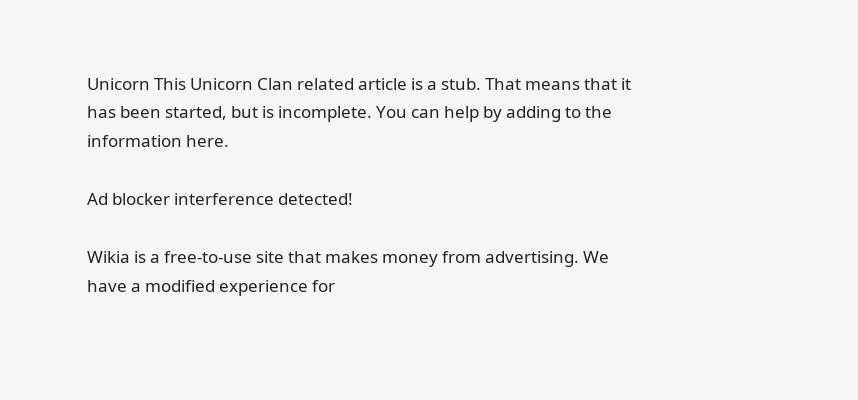Unicorn This Unicorn Clan related article is a stub. That means that it has been started, but is incomplete. You can help by adding to the information here.

Ad blocker interference detected!

Wikia is a free-to-use site that makes money from advertising. We have a modified experience for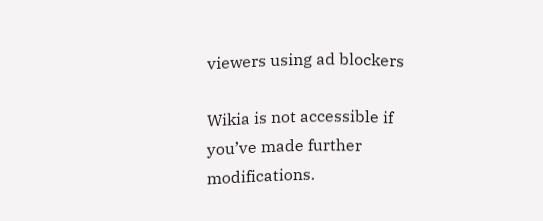viewers using ad blockers

Wikia is not accessible if you’ve made further modifications.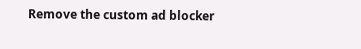Remove the custom ad blocker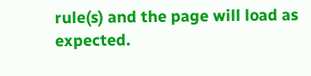rule(s) and the page will load as expected.